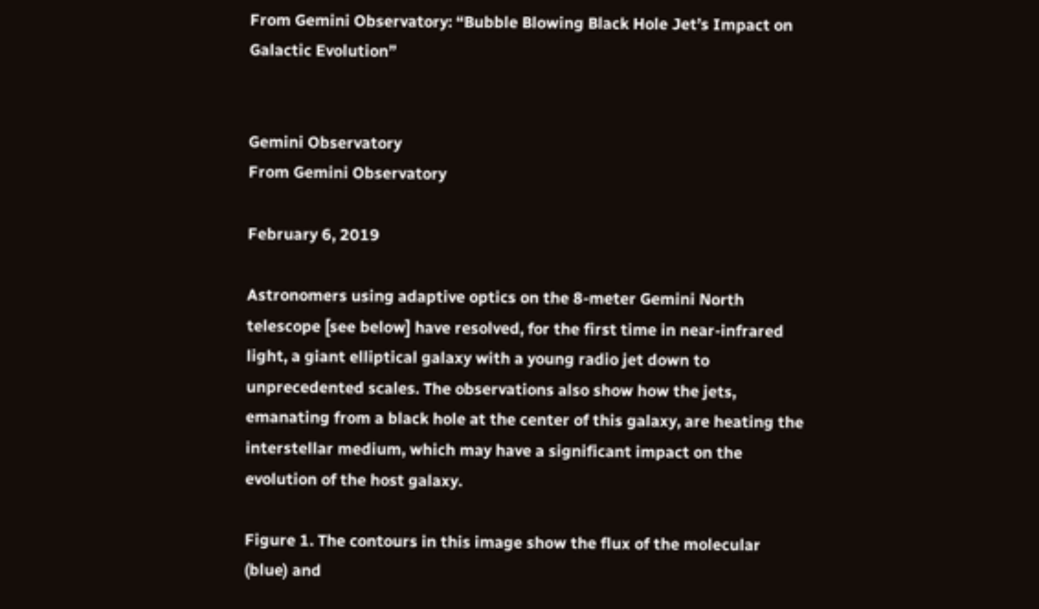From Gemini Observatory: “Bubble Blowing Black Hole Jet’s Impact on Galactic Evolution”


Gemini Observatory
From Gemini Observatory

February 6, 2019

Astronomers using adaptive optics on the 8-meter Gemini North telescope [see below] have resolved, for the first time in near-infrared light, a giant elliptical galaxy with a young radio jet down to unprecedented scales. The observations also show how the jets, emanating from a black hole at the center of this galaxy, are heating the interstellar medium, which may have a significant impact on the evolution of the host galaxy.

Figure 1. The contours in this image show the flux of the molecular (blue) and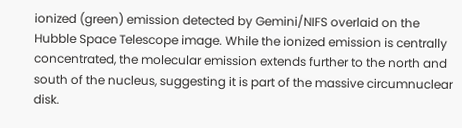ionized (green) emission detected by Gemini/NIFS overlaid on the Hubble Space Telescope image. While the ionized emission is centrally concentrated, the molecular emission extends further to the north and south of the nucleus, suggesting it is part of the massive circumnuclear disk.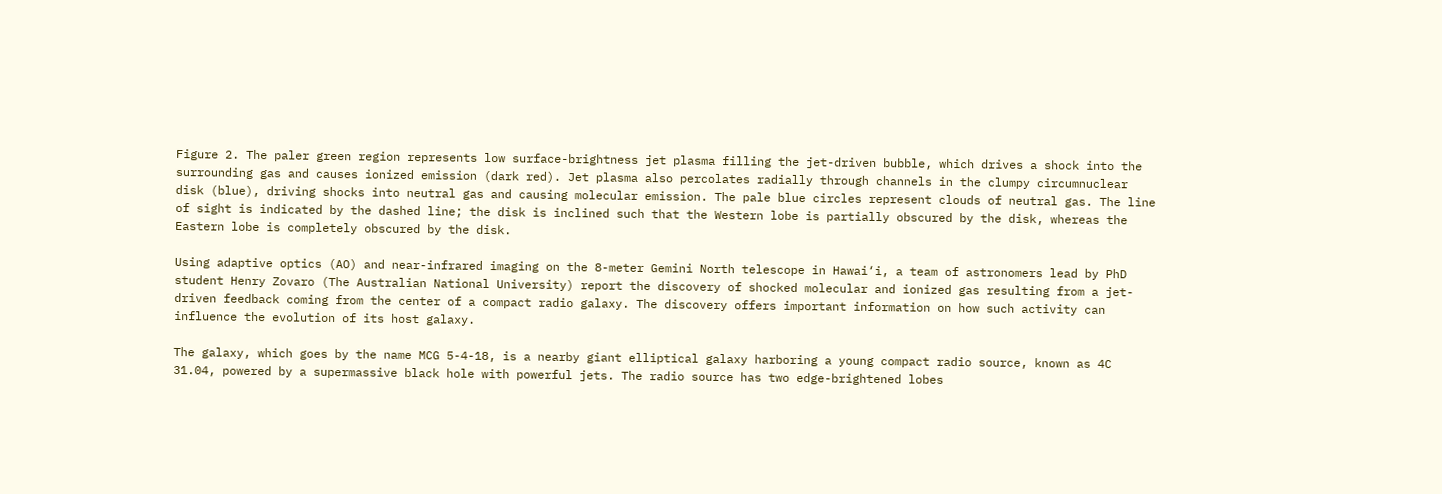Figure 2. The paler green region represents low surface-brightness jet plasma filling the jet-driven bubble, which drives a shock into the surrounding gas and causes ionized emission (dark red). Jet plasma also percolates radially through channels in the clumpy circumnuclear disk (blue), driving shocks into neutral gas and causing molecular emission. The pale blue circles represent clouds of neutral gas. The line of sight is indicated by the dashed line; the disk is inclined such that the Western lobe is partially obscured by the disk, whereas the Eastern lobe is completely obscured by the disk.

Using adaptive optics (AO) and near-infrared imaging on the 8-meter Gemini North telescope in Hawai‘i, a team of astronomers lead by PhD student Henry Zovaro (The Australian National University) report the discovery of shocked molecular and ionized gas resulting from a jet-driven feedback coming from the center of a compact radio galaxy. The discovery offers important information on how such activity can influence the evolution of its host galaxy.

The galaxy, which goes by the name MCG 5-4-18, is a nearby giant elliptical galaxy harboring a young compact radio source, known as 4C 31.04, powered by a supermassive black hole with powerful jets. The radio source has two edge-brightened lobes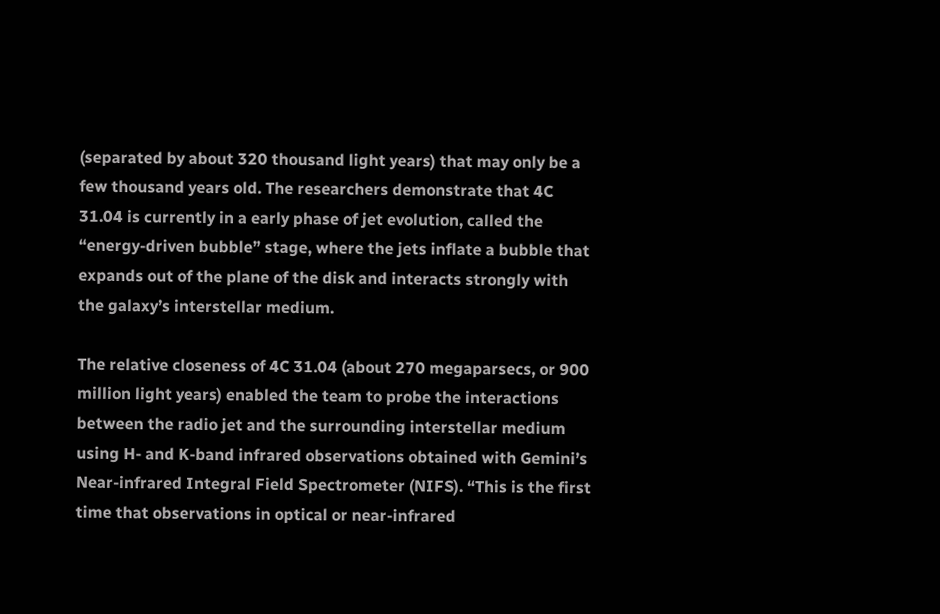(separated by about 320 thousand light years) that may only be a few thousand years old. The researchers demonstrate that 4C 31.04 is currently in a early phase of jet evolution, called the “energy-driven bubble” stage, where the jets inflate a bubble that expands out of the plane of the disk and interacts strongly with the galaxy’s interstellar medium.

The relative closeness of 4C 31.04 (about 270 megaparsecs, or 900 million light years) enabled the team to probe the interactions between the radio jet and the surrounding interstellar medium using H- and K-band infrared observations obtained with Gemini’s Near-infrared Integral Field Spectrometer (NIFS). “This is the first time that observations in optical or near-infrared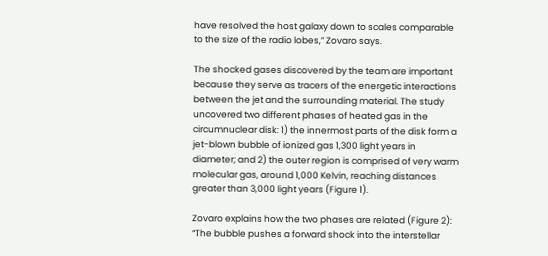have resolved the host galaxy down to scales comparable to the size of the radio lobes,” Zovaro says.

The shocked gases discovered by the team are important because they serve as tracers of the energetic interactions between the jet and the surrounding material. The study uncovered two different phases of heated gas in the circumnuclear disk: 1) the innermost parts of the disk form a jet-blown bubble of ionized gas 1,300 light years in diameter; and 2) the outer region is comprised of very warm molecular gas, around 1,000 Kelvin, reaching distances greater than 3,000 light years (Figure 1).

Zovaro explains how the two phases are related (Figure 2): “The bubble pushes a forward shock into the interstellar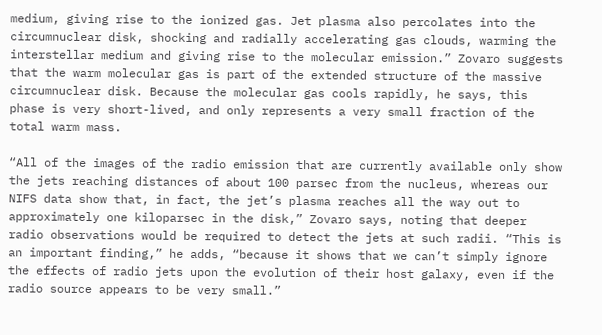medium, giving rise to the ionized gas. Jet plasma also percolates into the circumnuclear disk, shocking and radially accelerating gas clouds, warming the interstellar medium and giving rise to the molecular emission.” Zovaro suggests that the warm molecular gas is part of the extended structure of the massive circumnuclear disk. Because the molecular gas cools rapidly, he says, this phase is very short-lived, and only represents a very small fraction of the total warm mass.

“All of the images of the radio emission that are currently available only show the jets reaching distances of about 100 parsec from the nucleus, whereas our NIFS data show that, in fact, the jet’s plasma reaches all the way out to approximately one kiloparsec in the disk,” Zovaro says, noting that deeper radio observations would be required to detect the jets at such radii. “This is an important finding,” he adds, “because it shows that we can’t simply ignore the effects of radio jets upon the evolution of their host galaxy, even if the radio source appears to be very small.”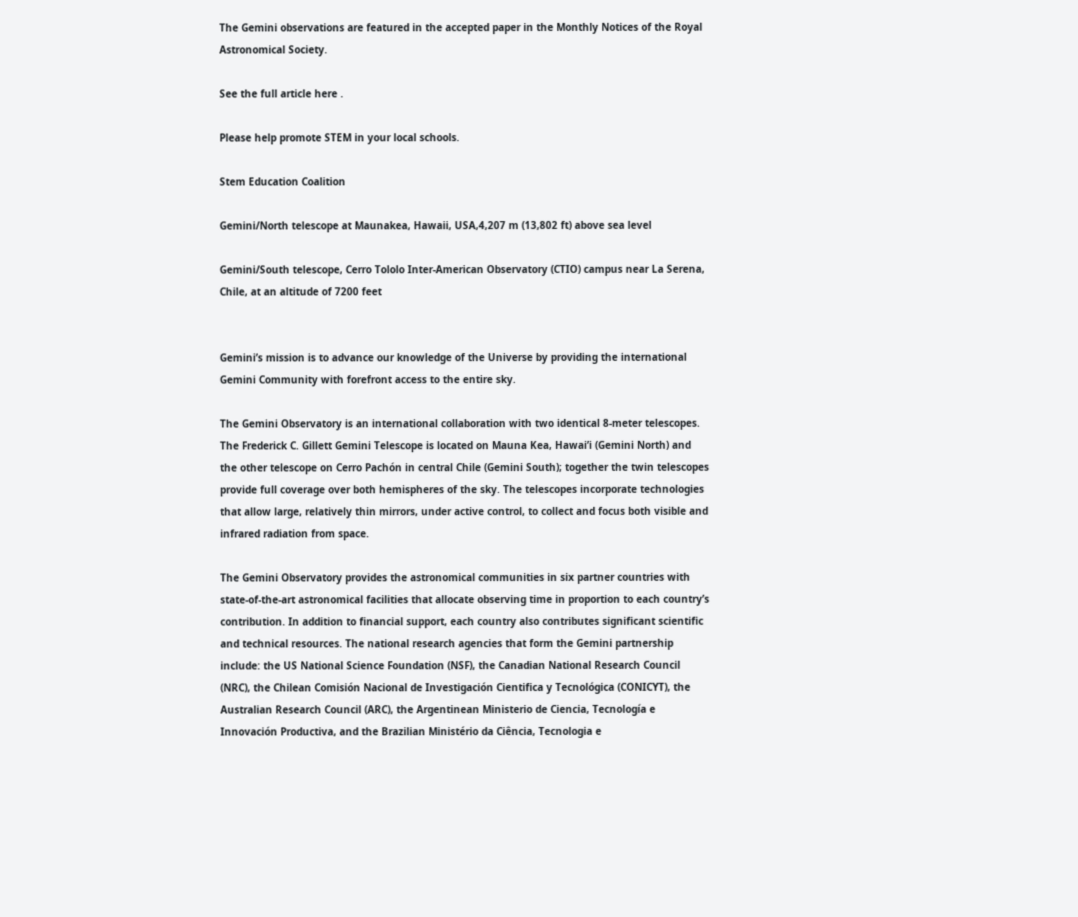The Gemini observations are featured in the accepted paper in the Monthly Notices of the Royal Astronomical Society.

See the full article here .

Please help promote STEM in your local schools.

Stem Education Coalition

Gemini/North telescope at Maunakea, Hawaii, USA,4,207 m (13,802 ft) above sea level

Gemini/South telescope, Cerro Tololo Inter-American Observatory (CTIO) campus near La Serena, Chile, at an altitude of 7200 feet


Gemini’s mission is to advance our knowledge of the Universe by providing the international Gemini Community with forefront access to the entire sky.

The Gemini Observatory is an international collaboration with two identical 8-meter telescopes. The Frederick C. Gillett Gemini Telescope is located on Mauna Kea, Hawai’i (Gemini North) and the other telescope on Cerro Pachón in central Chile (Gemini South); together the twin telescopes provide full coverage over both hemispheres of the sky. The telescopes incorporate technologies that allow large, relatively thin mirrors, under active control, to collect and focus both visible and infrared radiation from space.

The Gemini Observatory provides the astronomical communities in six partner countries with state-of-the-art astronomical facilities that allocate observing time in proportion to each country’s contribution. In addition to financial support, each country also contributes significant scientific and technical resources. The national research agencies that form the Gemini partnership include: the US National Science Foundation (NSF), the Canadian National Research Council (NRC), the Chilean Comisión Nacional de Investigación Cientifica y Tecnológica (CONICYT), the Australian Research Council (ARC), the Argentinean Ministerio de Ciencia, Tecnología e Innovación Productiva, and the Brazilian Ministério da Ciência, Tecnologia e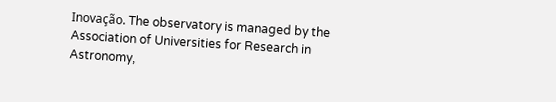Inovação. The observatory is managed by the Association of Universities for Research in Astronomy,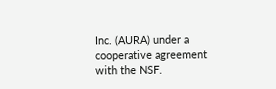Inc. (AURA) under a cooperative agreement with the NSF.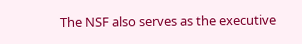The NSF also serves as the executive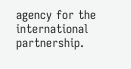agency for the international partnership.